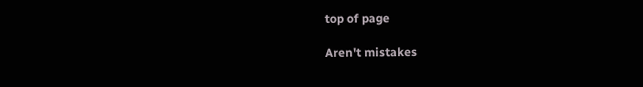top of page

Aren't mistakes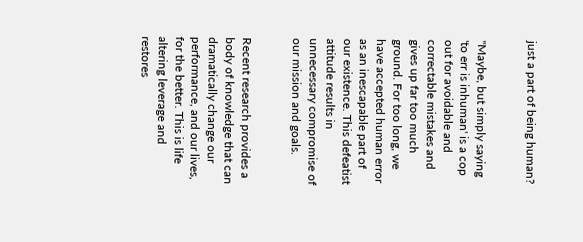just a part of being human?


"Maybe, but simply saying 'to err is inhuman' is a cop out for avoidable and correctable mistakes and gives up far too much ground. For too long, we have accepted human error as an inescapable part of our existence. This defeatist attitude results in unnecessary compromise of our mission and goals.


Recent research provides a body of knowledge that can dramatically change our performance, and our lives, for the better. This is life altering leverage and restores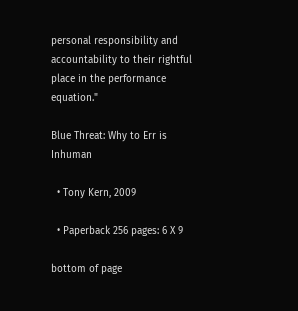personal responsibility and accountability to their rightful place in the performance equation."

Blue Threat: Why to Err is Inhuman

  • Tony Kern, 2009

  • Paperback 256 pages: 6 X 9

bottom of page